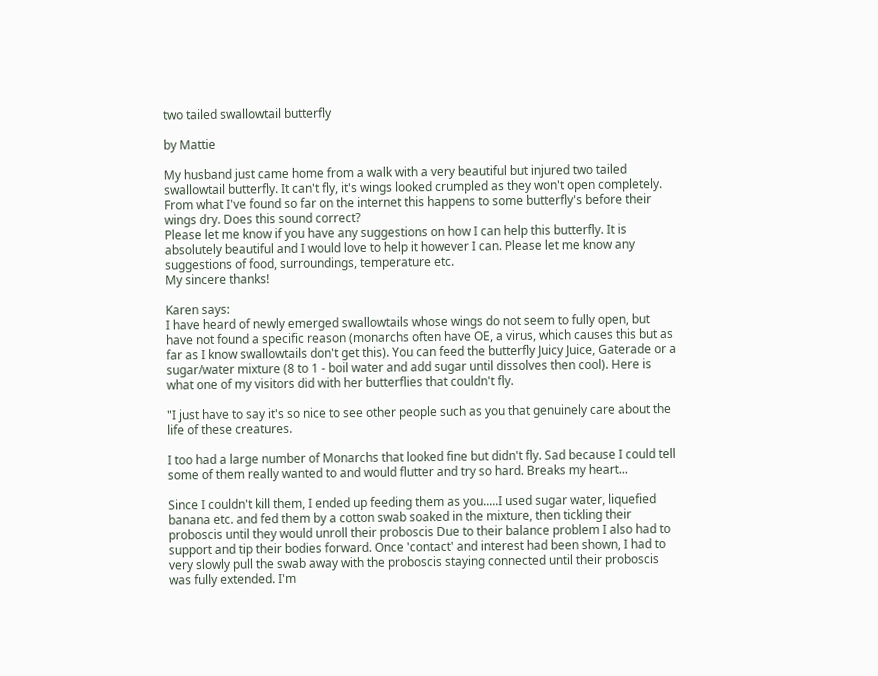two tailed swallowtail butterfly

by Mattie

My husband just came home from a walk with a very beautiful but injured two tailed swallowtail butterfly. It can't fly, it's wings looked crumpled as they won't open completely. From what I've found so far on the internet this happens to some butterfly's before their wings dry. Does this sound correct?
Please let me know if you have any suggestions on how I can help this butterfly. It is absolutely beautiful and I would love to help it however I can. Please let me know any suggestions of food, surroundings, temperature etc.
My sincere thanks!

Karen says:
I have heard of newly emerged swallowtails whose wings do not seem to fully open, but have not found a specific reason (monarchs often have OE, a virus, which causes this but as far as I know swallowtails don't get this). You can feed the butterfly Juicy Juice, Gaterade or a sugar/water mixture (8 to 1 - boil water and add sugar until dissolves then cool). Here is what one of my visitors did with her butterflies that couldn't fly.

"I just have to say it's so nice to see other people such as you that genuinely care about the life of these creatures.

I too had a large number of Monarchs that looked fine but didn't fly. Sad because I could tell some of them really wanted to and would flutter and try so hard. Breaks my heart...

Since I couldn't kill them, I ended up feeding them as you.....I used sugar water, liquefied banana etc. and fed them by a cotton swab soaked in the mixture, then tickling their proboscis until they would unroll their proboscis Due to their balance problem I also had to support and tip their bodies forward. Once 'contact' and interest had been shown, I had to very slowly pull the swab away with the proboscis staying connected until their proboscis was fully extended. I'm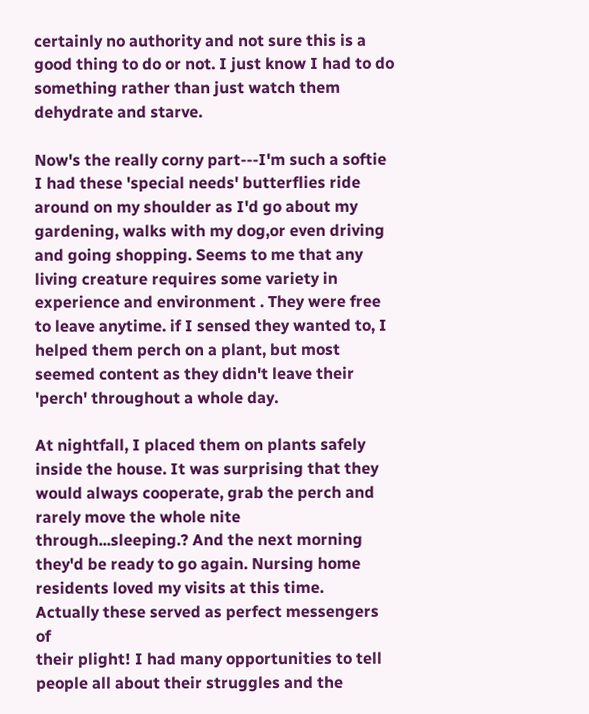certainly no authority and not sure this is a good thing to do or not. I just know I had to do something rather than just watch them dehydrate and starve.

Now's the really corny part---I'm such a softie I had these 'special needs' butterflies ride around on my shoulder as I'd go about my gardening, walks with my dog,or even driving and going shopping. Seems to me that any living creature requires some variety in experience and environment . They were free to leave anytime. if I sensed they wanted to, I helped them perch on a plant, but most seemed content as they didn't leave their 'perch' throughout a whole day.

At nightfall, I placed them on plants safely inside the house. It was surprising that they would always cooperate, grab the perch and rarely move the whole nite through...sleeping.? And the next morning they'd be ready to go again. Nursing home residents loved my visits at this time.
Actually these served as perfect messengers of
their plight! I had many opportunities to tell people all about their struggles and the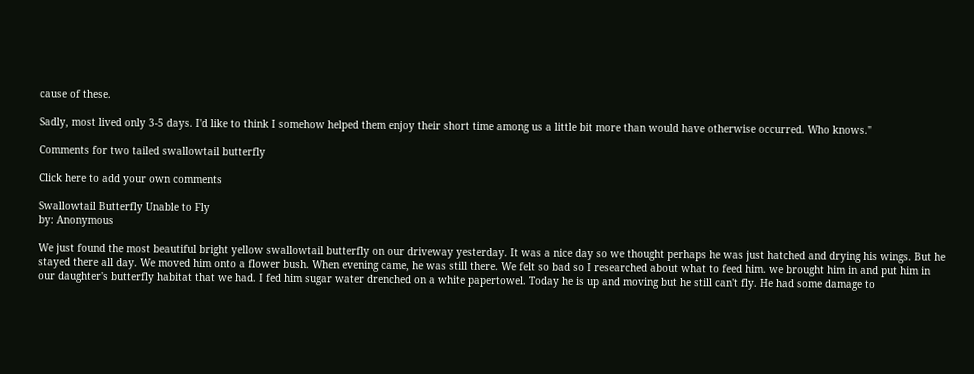cause of these.

Sadly, most lived only 3-5 days. I'd like to think I somehow helped them enjoy their short time among us a little bit more than would have otherwise occurred. Who knows."

Comments for two tailed swallowtail butterfly

Click here to add your own comments

Swallowtail Butterfly Unable to Fly
by: Anonymous

We just found the most beautiful bright yellow swallowtail butterfly on our driveway yesterday. It was a nice day so we thought perhaps he was just hatched and drying his wings. But he stayed there all day. We moved him onto a flower bush. When evening came, he was still there. We felt so bad so I researched about what to feed him. we brought him in and put him in our daughter's butterfly habitat that we had. I fed him sugar water drenched on a white papertowel. Today he is up and moving but he still can't fly. He had some damage to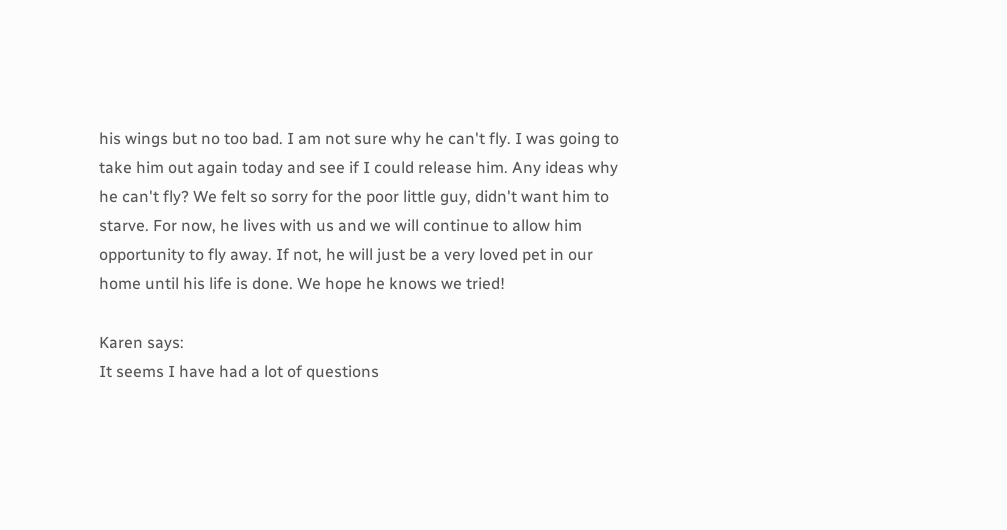his wings but no too bad. I am not sure why he can't fly. I was going to take him out again today and see if I could release him. Any ideas why he can't fly? We felt so sorry for the poor little guy, didn't want him to starve. For now, he lives with us and we will continue to allow him opportunity to fly away. If not, he will just be a very loved pet in our home until his life is done. We hope he knows we tried!

Karen says:
It seems I have had a lot of questions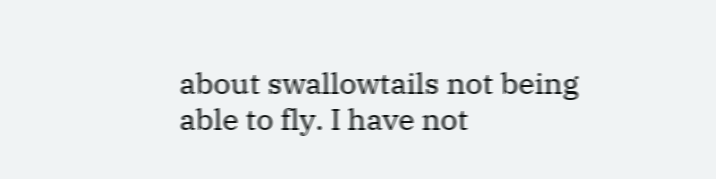about swallowtails not being able to fly. I have not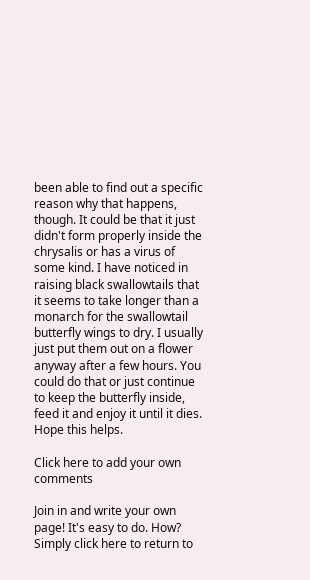been able to find out a specific reason why that happens, though. It could be that it just didn't form properly inside the chrysalis or has a virus of some kind. I have noticed in raising black swallowtails that it seems to take longer than a monarch for the swallowtail butterfly wings to dry. I usually just put them out on a flower anyway after a few hours. You could do that or just continue to keep the butterfly inside, feed it and enjoy it until it dies. Hope this helps.

Click here to add your own comments

Join in and write your own page! It's easy to do. How? Simply click here to return to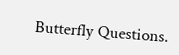Butterfly Questions.